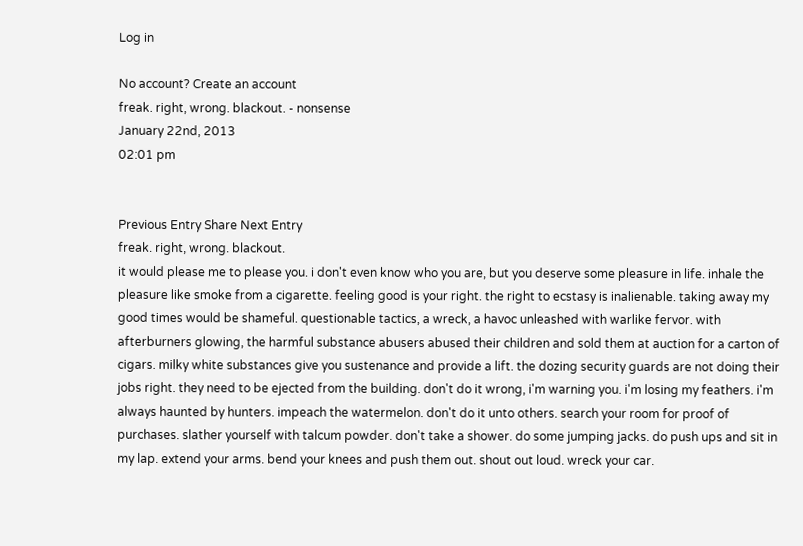Log in

No account? Create an account
freak. right, wrong. blackout. - nonsense
January 22nd, 2013
02:01 pm


Previous Entry Share Next Entry
freak. right, wrong. blackout.
it would please me to please you. i don't even know who you are, but you deserve some pleasure in life. inhale the pleasure like smoke from a cigarette. feeling good is your right. the right to ecstasy is inalienable. taking away my good times would be shameful. questionable tactics, a wreck, a havoc unleashed with warlike fervor. with afterburners glowing, the harmful substance abusers abused their children and sold them at auction for a carton of cigars. milky white substances give you sustenance and provide a lift. the dozing security guards are not doing their jobs right. they need to be ejected from the building. don't do it wrong, i'm warning you. i'm losing my feathers. i'm always haunted by hunters. impeach the watermelon. don't do it unto others. search your room for proof of purchases. slather yourself with talcum powder. don't take a shower. do some jumping jacks. do push ups and sit in my lap. extend your arms. bend your knees and push them out. shout out loud. wreck your car.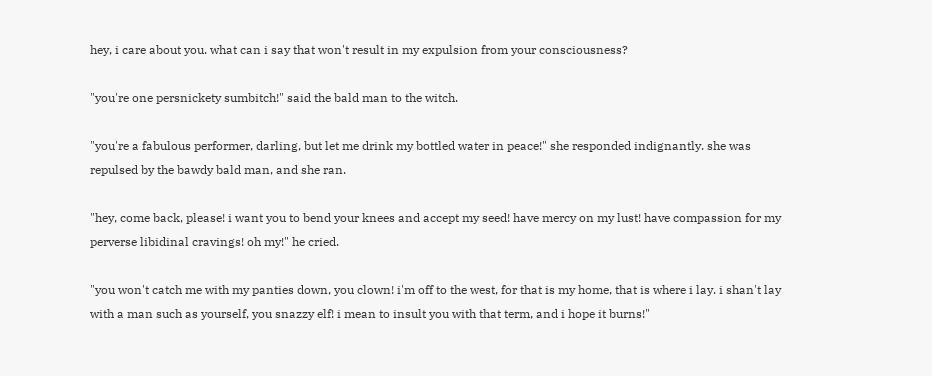hey, i care about you. what can i say that won't result in my expulsion from your consciousness?

"you're one persnickety sumbitch!" said the bald man to the witch.

"you're a fabulous performer, darling, but let me drink my bottled water in peace!" she responded indignantly. she was repulsed by the bawdy bald man, and she ran.

"hey, come back, please! i want you to bend your knees and accept my seed! have mercy on my lust! have compassion for my perverse libidinal cravings! oh my!" he cried.

"you won't catch me with my panties down, you clown! i'm off to the west, for that is my home, that is where i lay. i shan't lay with a man such as yourself, you snazzy elf! i mean to insult you with that term, and i hope it burns!"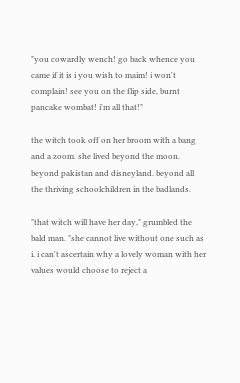"you cowardly wench! go back whence you came if it is i you wish to maim! i won't complain! see you on the flip side, burnt pancake wombat! i'm all that!"

the witch took off on her broom with a bang and a zoom. she lived beyond the moon. beyond pakistan and disneyland. beyond all the thriving schoolchildren in the badlands.

"that witch will have her day," grumbled the bald man. "she cannot live without one such as i. i can't ascertain why a lovely woman with her values would choose to reject a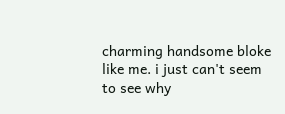charming handsome bloke like me. i just can't seem to see why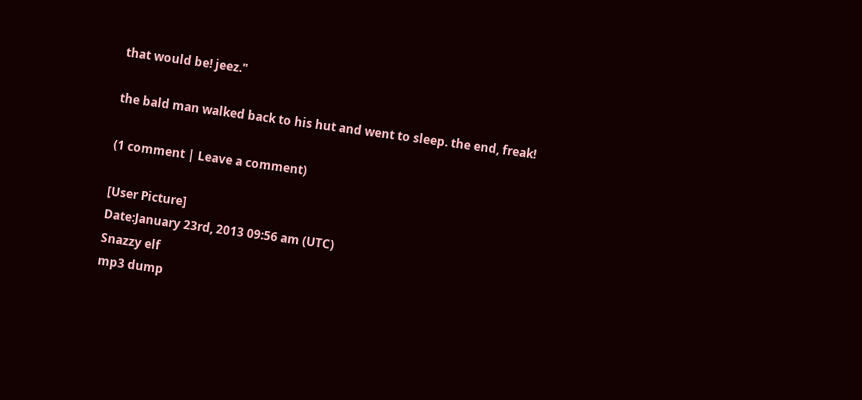that would be! jeez."

the bald man walked back to his hut and went to sleep. the end, freak!

(1 comment | Leave a comment)

[User Picture]
Date:January 23rd, 2013 09:56 am (UTC)
Snazzy elf
mp3 dump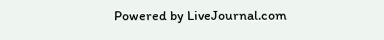Powered by LiveJournal.com